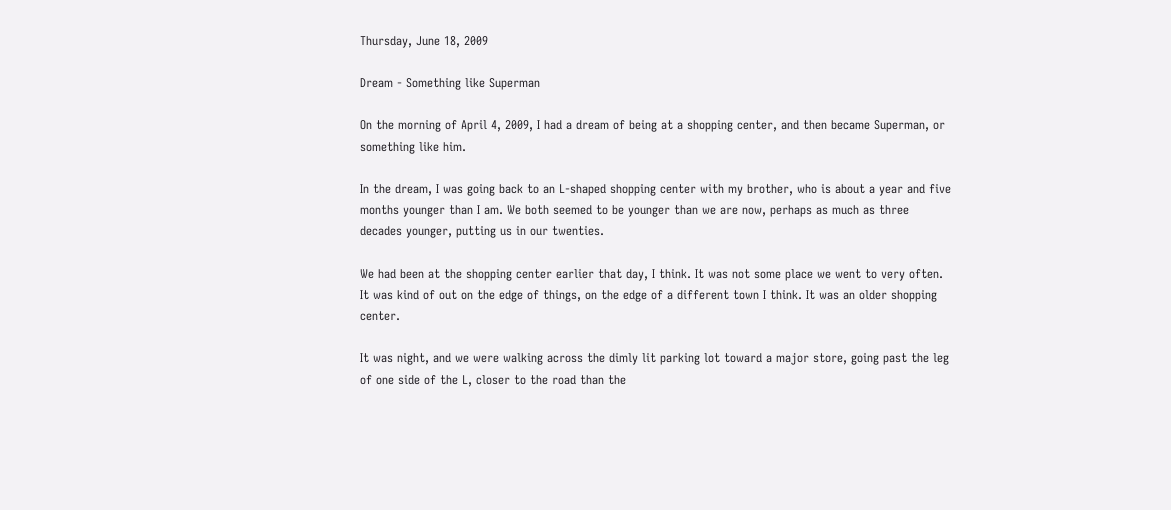Thursday, June 18, 2009

Dream - Something like Superman

On the morning of April 4, 2009, I had a dream of being at a shopping center, and then became Superman, or something like him.

In the dream, I was going back to an L-shaped shopping center with my brother, who is about a year and five months younger than I am. We both seemed to be younger than we are now, perhaps as much as three decades younger, putting us in our twenties.

We had been at the shopping center earlier that day, I think. It was not some place we went to very often. It was kind of out on the edge of things, on the edge of a different town I think. It was an older shopping center.

It was night, and we were walking across the dimly lit parking lot toward a major store, going past the leg of one side of the L, closer to the road than the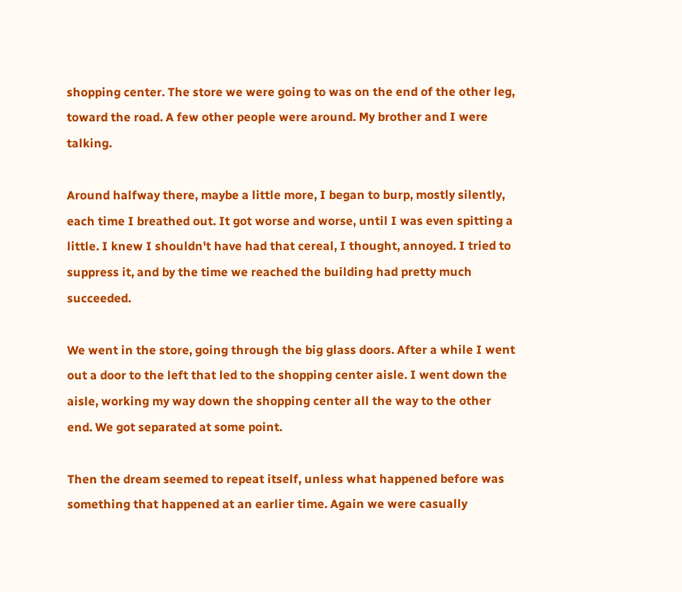shopping center. The store we were going to was on the end of the other leg, toward the road. A few other people were around. My brother and I were talking.

Around halfway there, maybe a little more, I began to burp, mostly silently, each time I breathed out. It got worse and worse, until I was even spitting a little. I knew I shouldn't have had that cereal, I thought, annoyed. I tried to suppress it, and by the time we reached the building had pretty much succeeded.

We went in the store, going through the big glass doors. After a while I went out a door to the left that led to the shopping center aisle. I went down the aisle, working my way down the shopping center all the way to the other end. We got separated at some point.

Then the dream seemed to repeat itself, unless what happened before was something that happened at an earlier time. Again we were casually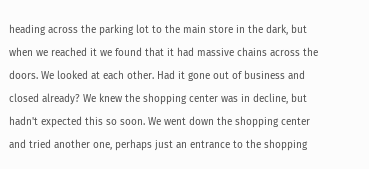heading across the parking lot to the main store in the dark, but when we reached it we found that it had massive chains across the doors. We looked at each other. Had it gone out of business and closed already? We knew the shopping center was in decline, but hadn't expected this so soon. We went down the shopping center and tried another one, perhaps just an entrance to the shopping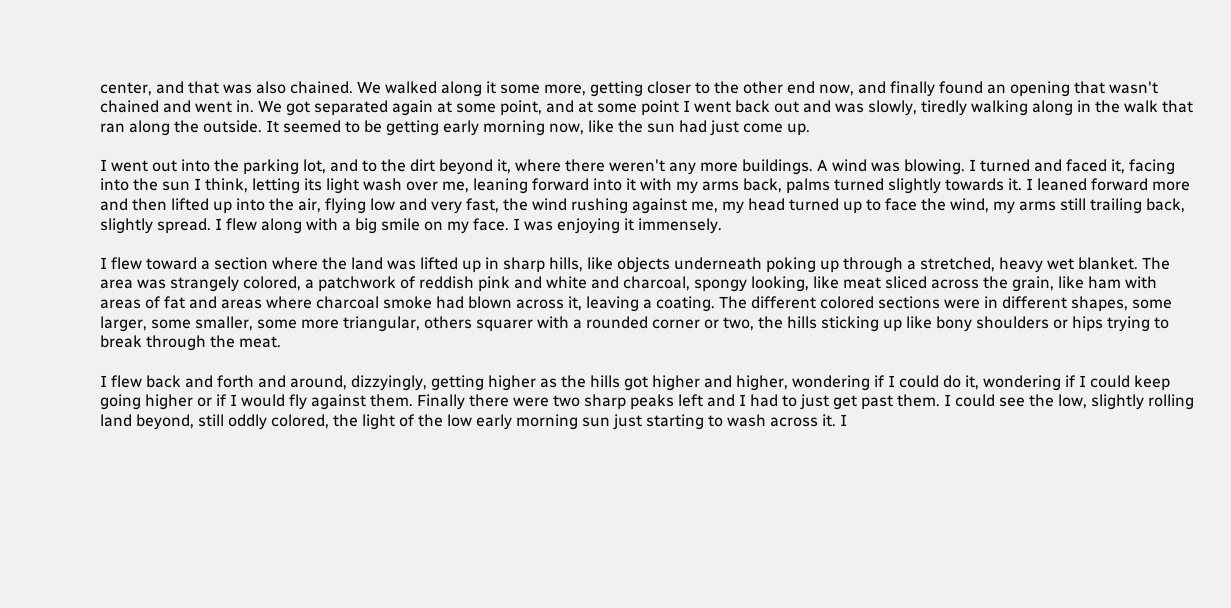center, and that was also chained. We walked along it some more, getting closer to the other end now, and finally found an opening that wasn't chained and went in. We got separated again at some point, and at some point I went back out and was slowly, tiredly walking along in the walk that ran along the outside. It seemed to be getting early morning now, like the sun had just come up.

I went out into the parking lot, and to the dirt beyond it, where there weren't any more buildings. A wind was blowing. I turned and faced it, facing into the sun I think, letting its light wash over me, leaning forward into it with my arms back, palms turned slightly towards it. I leaned forward more and then lifted up into the air, flying low and very fast, the wind rushing against me, my head turned up to face the wind, my arms still trailing back, slightly spread. I flew along with a big smile on my face. I was enjoying it immensely.

I flew toward a section where the land was lifted up in sharp hills, like objects underneath poking up through a stretched, heavy wet blanket. The area was strangely colored, a patchwork of reddish pink and white and charcoal, spongy looking, like meat sliced across the grain, like ham with areas of fat and areas where charcoal smoke had blown across it, leaving a coating. The different colored sections were in different shapes, some larger, some smaller, some more triangular, others squarer with a rounded corner or two, the hills sticking up like bony shoulders or hips trying to break through the meat.

I flew back and forth and around, dizzyingly, getting higher as the hills got higher and higher, wondering if I could do it, wondering if I could keep going higher or if I would fly against them. Finally there were two sharp peaks left and I had to just get past them. I could see the low, slightly rolling land beyond, still oddly colored, the light of the low early morning sun just starting to wash across it. I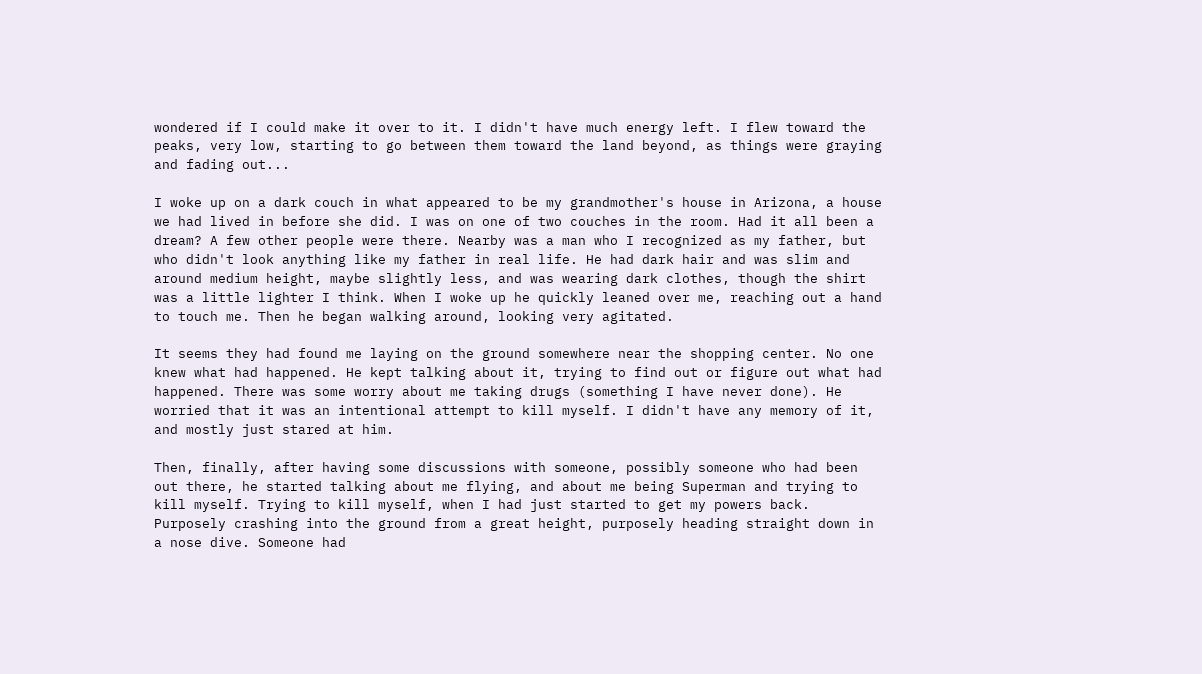wondered if I could make it over to it. I didn't have much energy left. I flew toward the peaks, very low, starting to go between them toward the land beyond, as things were graying and fading out...

I woke up on a dark couch in what appeared to be my grandmother's house in Arizona, a house we had lived in before she did. I was on one of two couches in the room. Had it all been a dream? A few other people were there. Nearby was a man who I recognized as my father, but who didn't look anything like my father in real life. He had dark hair and was slim and around medium height, maybe slightly less, and was wearing dark clothes, though the shirt was a little lighter I think. When I woke up he quickly leaned over me, reaching out a hand to touch me. Then he began walking around, looking very agitated.

It seems they had found me laying on the ground somewhere near the shopping center. No one knew what had happened. He kept talking about it, trying to find out or figure out what had happened. There was some worry about me taking drugs (something I have never done). He worried that it was an intentional attempt to kill myself. I didn't have any memory of it, and mostly just stared at him.

Then, finally, after having some discussions with someone, possibly someone who had been out there, he started talking about me flying, and about me being Superman and trying to kill myself. Trying to kill myself, when I had just started to get my powers back. Purposely crashing into the ground from a great height, purposely heading straight down in a nose dive. Someone had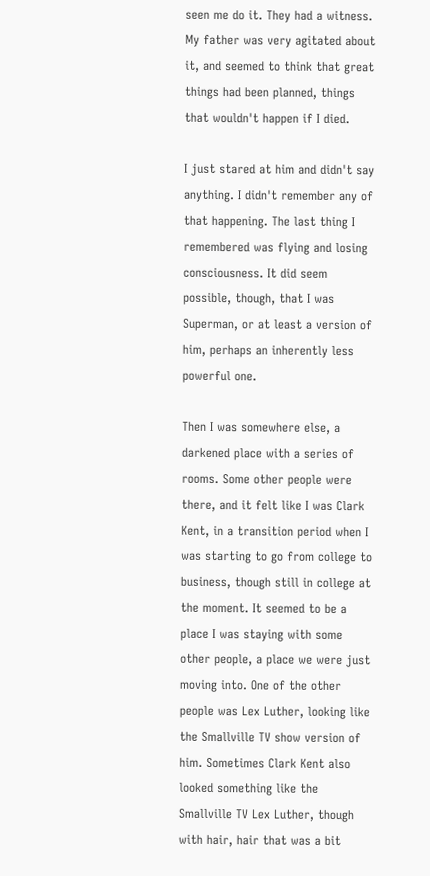seen me do it. They had a witness. My father was very agitated about it, and seemed to think that great things had been planned, things that wouldn't happen if I died.

I just stared at him and didn't say anything. I didn't remember any of that happening. The last thing I remembered was flying and losing consciousness. It did seem possible, though, that I was Superman, or at least a version of him, perhaps an inherently less powerful one.

Then I was somewhere else, a darkened place with a series of rooms. Some other people were there, and it felt like I was Clark Kent, in a transition period when I was starting to go from college to business, though still in college at the moment. It seemed to be a place I was staying with some other people, a place we were just moving into. One of the other people was Lex Luther, looking like the Smallville TV show version of him. Sometimes Clark Kent also looked something like the Smallville TV Lex Luther, though with hair, hair that was a bit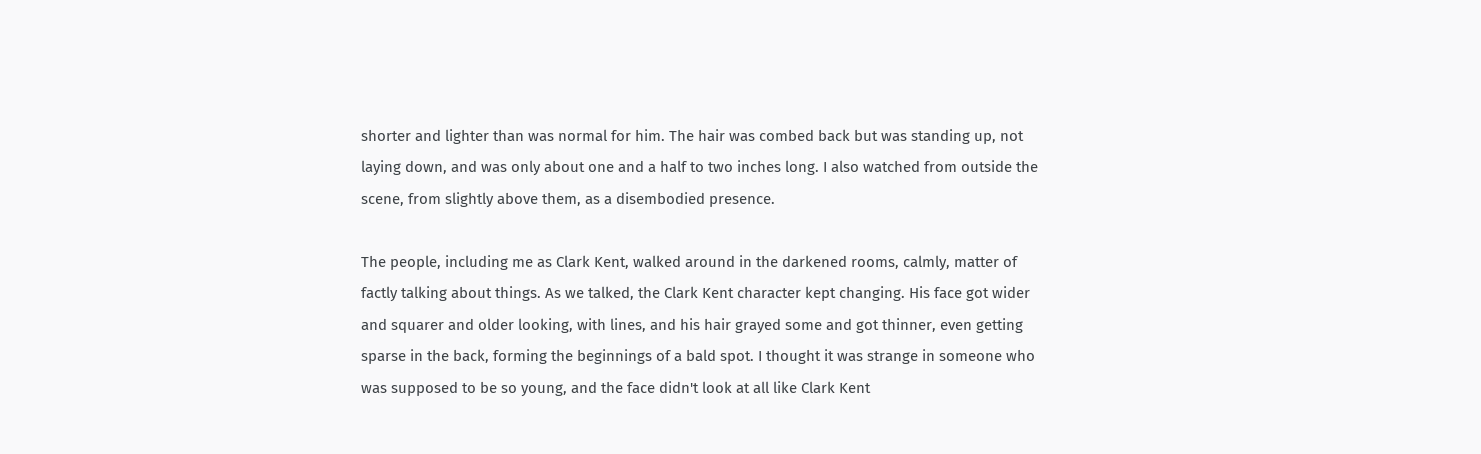shorter and lighter than was normal for him. The hair was combed back but was standing up, not laying down, and was only about one and a half to two inches long. I also watched from outside the scene, from slightly above them, as a disembodied presence.

The people, including me as Clark Kent, walked around in the darkened rooms, calmly, matter of factly talking about things. As we talked, the Clark Kent character kept changing. His face got wider and squarer and older looking, with lines, and his hair grayed some and got thinner, even getting sparse in the back, forming the beginnings of a bald spot. I thought it was strange in someone who was supposed to be so young, and the face didn't look at all like Clark Kent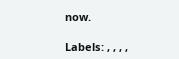now.

Labels: , , , ,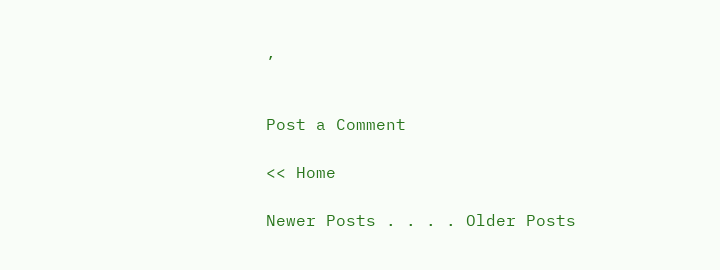,


Post a Comment

<< Home

Newer Posts . . . . Older Posts